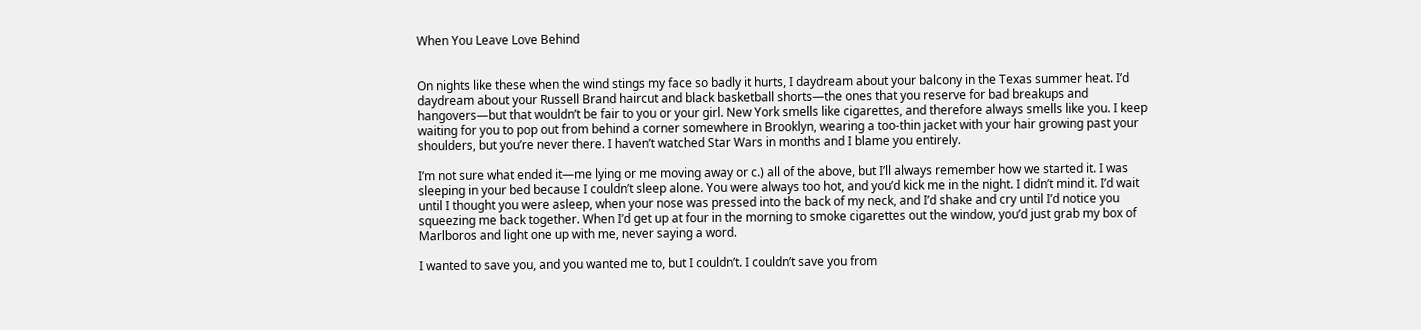When You Leave Love Behind


On nights like these when the wind stings my face so badly it hurts, I daydream about your balcony in the Texas summer heat. I’d daydream about your Russell Brand haircut and black basketball shorts—the ones that you reserve for bad breakups and hangovers—but that wouldn’t be fair to you or your girl. New York smells like cigarettes, and therefore always smells like you. I keep waiting for you to pop out from behind a corner somewhere in Brooklyn, wearing a too-thin jacket with your hair growing past your shoulders, but you’re never there. I haven’t watched Star Wars in months and I blame you entirely.

I’m not sure what ended it—me lying or me moving away or c.) all of the above, but I’ll always remember how we started it. I was sleeping in your bed because I couldn’t sleep alone. You were always too hot, and you’d kick me in the night. I didn’t mind it. I’d wait until I thought you were asleep, when your nose was pressed into the back of my neck, and I’d shake and cry until I’d notice you squeezing me back together. When I’d get up at four in the morning to smoke cigarettes out the window, you’d just grab my box of Marlboros and light one up with me, never saying a word.

I wanted to save you, and you wanted me to, but I couldn’t. I couldn’t save you from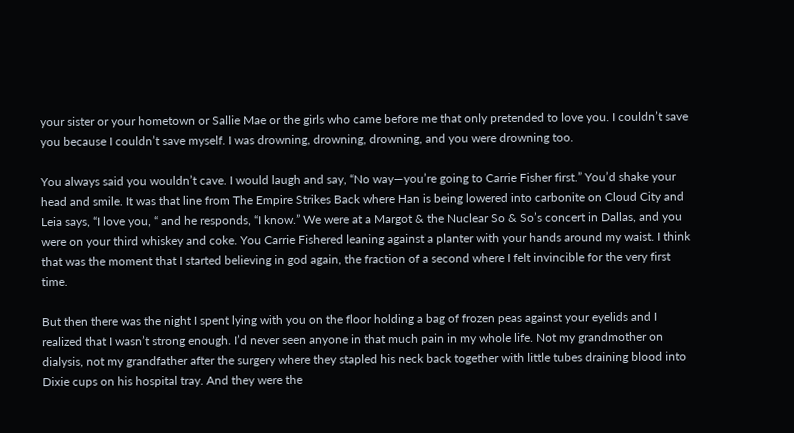your sister or your hometown or Sallie Mae or the girls who came before me that only pretended to love you. I couldn’t save you because I couldn’t save myself. I was drowning, drowning, drowning, and you were drowning too.

You always said you wouldn’t cave. I would laugh and say, “No way—you’re going to Carrie Fisher first.” You’d shake your head and smile. It was that line from The Empire Strikes Back where Han is being lowered into carbonite on Cloud City and Leia says, “I love you, “ and he responds, “I know.” We were at a Margot & the Nuclear So & So’s concert in Dallas, and you were on your third whiskey and coke. You Carrie Fishered leaning against a planter with your hands around my waist. I think that was the moment that I started believing in god again, the fraction of a second where I felt invincible for the very first time.

But then there was the night I spent lying with you on the floor holding a bag of frozen peas against your eyelids and I realized that I wasn’t strong enough. I’d never seen anyone in that much pain in my whole life. Not my grandmother on dialysis, not my grandfather after the surgery where they stapled his neck back together with little tubes draining blood into Dixie cups on his hospital tray. And they were the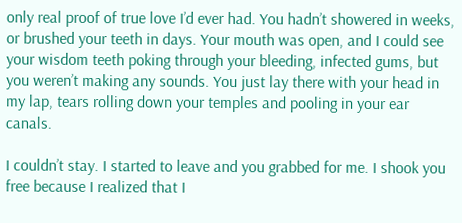only real proof of true love I’d ever had. You hadn’t showered in weeks, or brushed your teeth in days. Your mouth was open, and I could see your wisdom teeth poking through your bleeding, infected gums, but you weren’t making any sounds. You just lay there with your head in my lap, tears rolling down your temples and pooling in your ear canals.

I couldn’t stay. I started to leave and you grabbed for me. I shook you free because I realized that I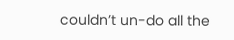couldn’t un-do all the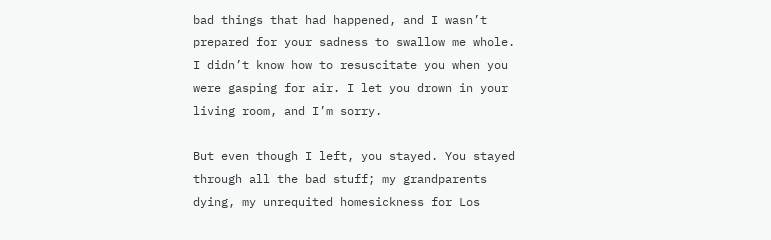bad things that had happened, and I wasn’t prepared for your sadness to swallow me whole. I didn’t know how to resuscitate you when you were gasping for air. I let you drown in your living room, and I’m sorry.

But even though I left, you stayed. You stayed through all the bad stuff; my grandparents dying, my unrequited homesickness for Los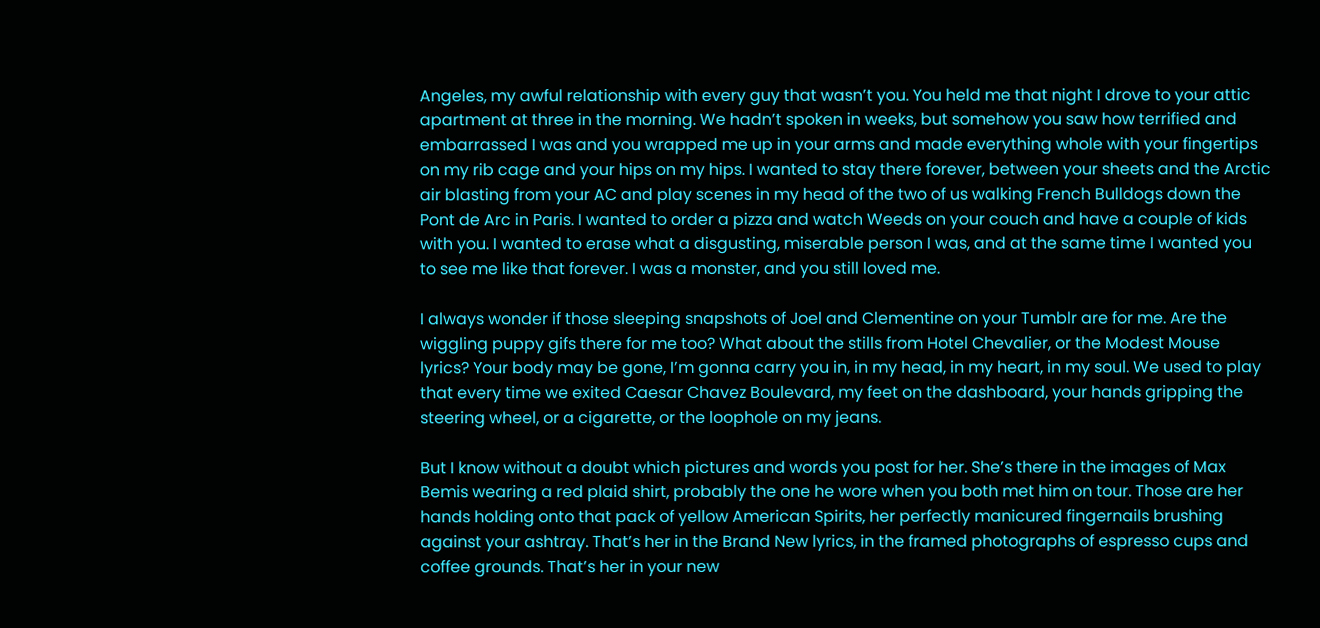Angeles, my awful relationship with every guy that wasn’t you. You held me that night I drove to your attic apartment at three in the morning. We hadn’t spoken in weeks, but somehow you saw how terrified and embarrassed I was and you wrapped me up in your arms and made everything whole with your fingertips on my rib cage and your hips on my hips. I wanted to stay there forever, between your sheets and the Arctic air blasting from your AC and play scenes in my head of the two of us walking French Bulldogs down the Pont de Arc in Paris. I wanted to order a pizza and watch Weeds on your couch and have a couple of kids with you. I wanted to erase what a disgusting, miserable person I was, and at the same time I wanted you to see me like that forever. I was a monster, and you still loved me.

I always wonder if those sleeping snapshots of Joel and Clementine on your Tumblr are for me. Are the wiggling puppy gifs there for me too? What about the stills from Hotel Chevalier, or the Modest Mouse lyrics? Your body may be gone, I’m gonna carry you in, in my head, in my heart, in my soul. We used to play that every time we exited Caesar Chavez Boulevard, my feet on the dashboard, your hands gripping the steering wheel, or a cigarette, or the loophole on my jeans.

But I know without a doubt which pictures and words you post for her. She’s there in the images of Max Bemis wearing a red plaid shirt, probably the one he wore when you both met him on tour. Those are her hands holding onto that pack of yellow American Spirits, her perfectly manicured fingernails brushing against your ashtray. That’s her in the Brand New lyrics, in the framed photographs of espresso cups and coffee grounds. That’s her in your new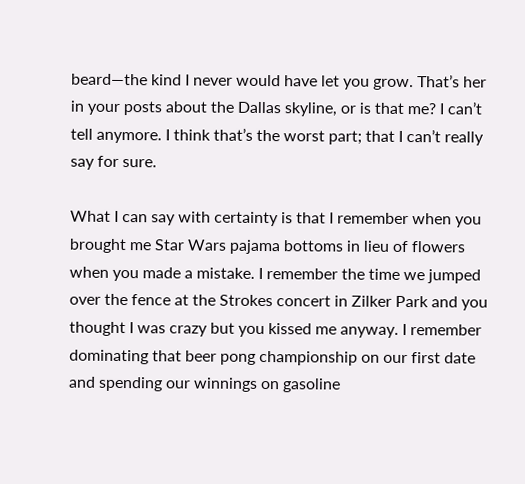beard—the kind I never would have let you grow. That’s her in your posts about the Dallas skyline, or is that me? I can’t tell anymore. I think that’s the worst part; that I can’t really say for sure.

What I can say with certainty is that I remember when you brought me Star Wars pajama bottoms in lieu of flowers when you made a mistake. I remember the time we jumped over the fence at the Strokes concert in Zilker Park and you thought I was crazy but you kissed me anyway. I remember dominating that beer pong championship on our first date and spending our winnings on gasoline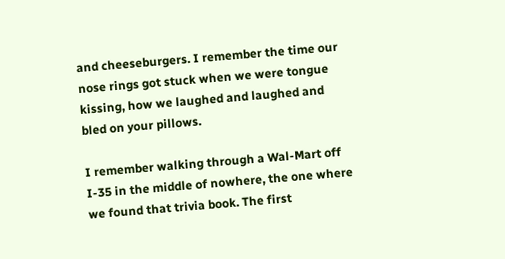and cheeseburgers. I remember the time our nose rings got stuck when we were tongue kissing, how we laughed and laughed and bled on your pillows.

I remember walking through a Wal-Mart off I-35 in the middle of nowhere, the one where we found that trivia book. The first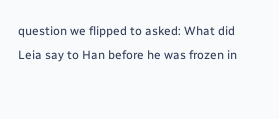question we flipped to asked: What did Leia say to Han before he was frozen in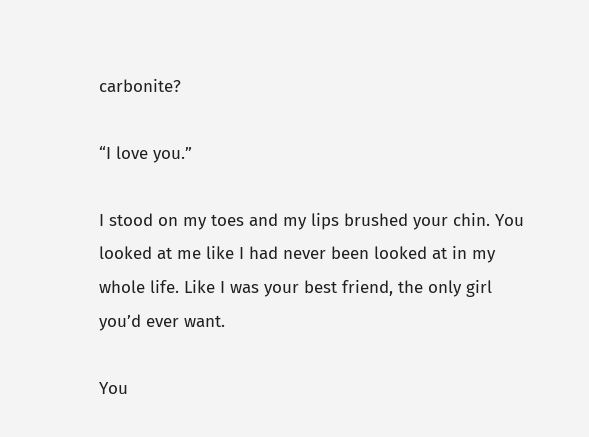carbonite?

“I love you.”

I stood on my toes and my lips brushed your chin. You looked at me like I had never been looked at in my whole life. Like I was your best friend, the only girl you’d ever want.

You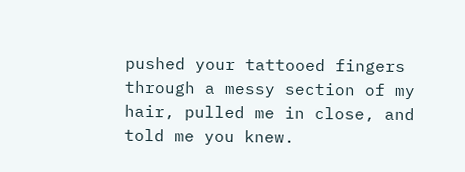pushed your tattooed fingers through a messy section of my hair, pulled me in close, and told me you knew.